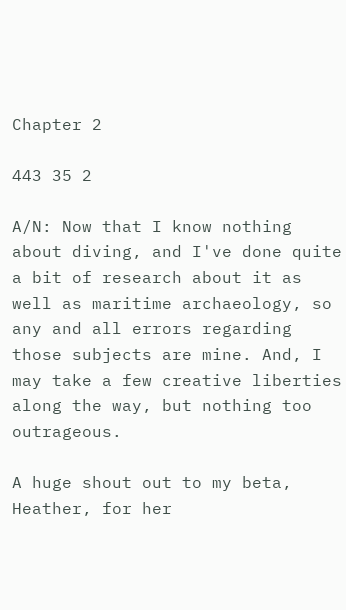Chapter 2

443 35 2

A/N: Now that I know nothing about diving, and I've done quite a bit of research about it as well as maritime archaeology, so any and all errors regarding those subjects are mine. And, I may take a few creative liberties along the way, but nothing too outrageous.

A huge shout out to my beta, Heather, for her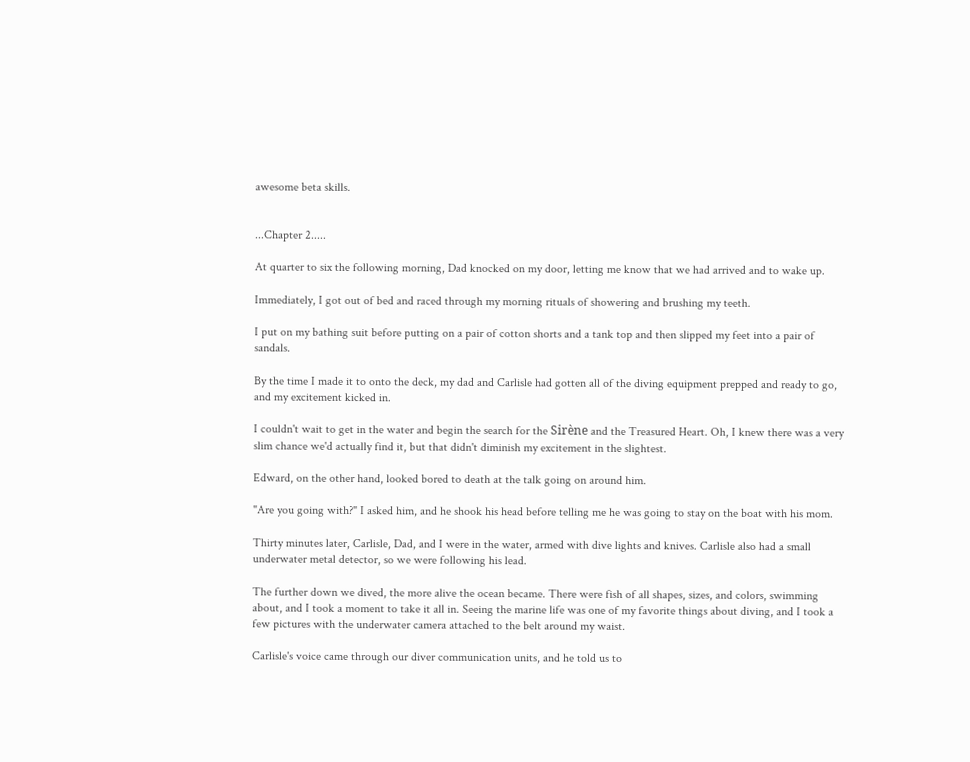awesome beta skills.


...Chapter 2.....

At quarter to six the following morning, Dad knocked on my door, letting me know that we had arrived and to wake up.

Immediately, I got out of bed and raced through my morning rituals of showering and brushing my teeth.

I put on my bathing suit before putting on a pair of cotton shorts and a tank top and then slipped my feet into a pair of sandals.

By the time I made it to onto the deck, my dad and Carlisle had gotten all of the diving equipment prepped and ready to go, and my excitement kicked in.

I couldn't wait to get in the water and begin the search for the Sirène and the Treasured Heart. Oh, I knew there was a very slim chance we'd actually find it, but that didn't diminish my excitement in the slightest.

Edward, on the other hand, looked bored to death at the talk going on around him.

"Are you going with?" I asked him, and he shook his head before telling me he was going to stay on the boat with his mom.

Thirty minutes later, Carlisle, Dad, and I were in the water, armed with dive lights and knives. Carlisle also had a small underwater metal detector, so we were following his lead.

The further down we dived, the more alive the ocean became. There were fish of all shapes, sizes, and colors, swimming about, and I took a moment to take it all in. Seeing the marine life was one of my favorite things about diving, and I took a few pictures with the underwater camera attached to the belt around my waist.

Carlisle's voice came through our diver communication units, and he told us to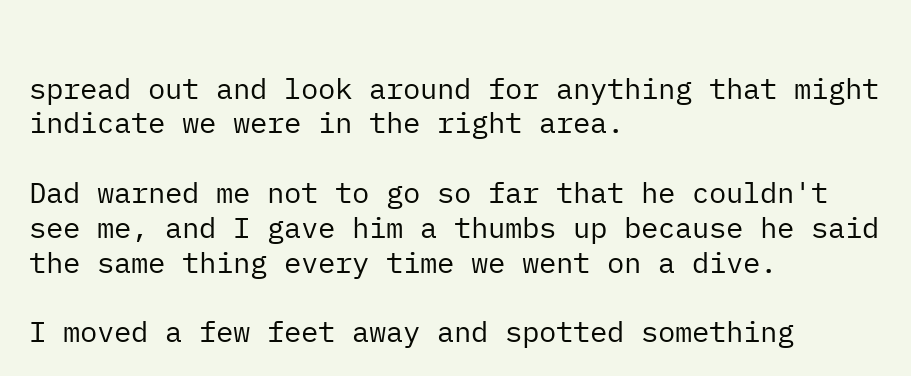spread out and look around for anything that might indicate we were in the right area.

Dad warned me not to go so far that he couldn't see me, and I gave him a thumbs up because he said the same thing every time we went on a dive.

I moved a few feet away and spotted something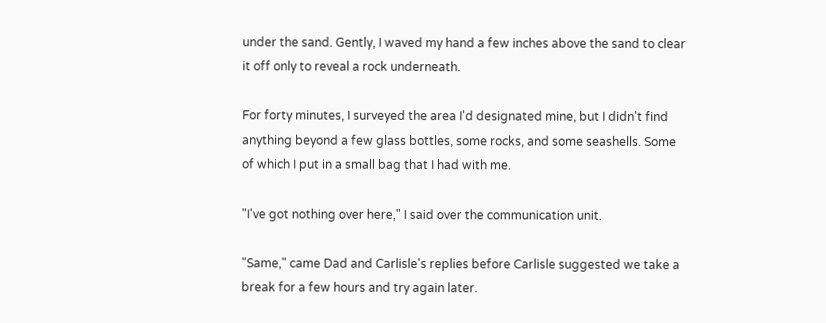under the sand. Gently, I waved my hand a few inches above the sand to clear it off only to reveal a rock underneath.

For forty minutes, I surveyed the area I'd designated mine, but I didn't find anything beyond a few glass bottles, some rocks, and some seashells. Some of which I put in a small bag that I had with me.

"I've got nothing over here," I said over the communication unit.

"Same," came Dad and Carlisle's replies before Carlisle suggested we take a break for a few hours and try again later.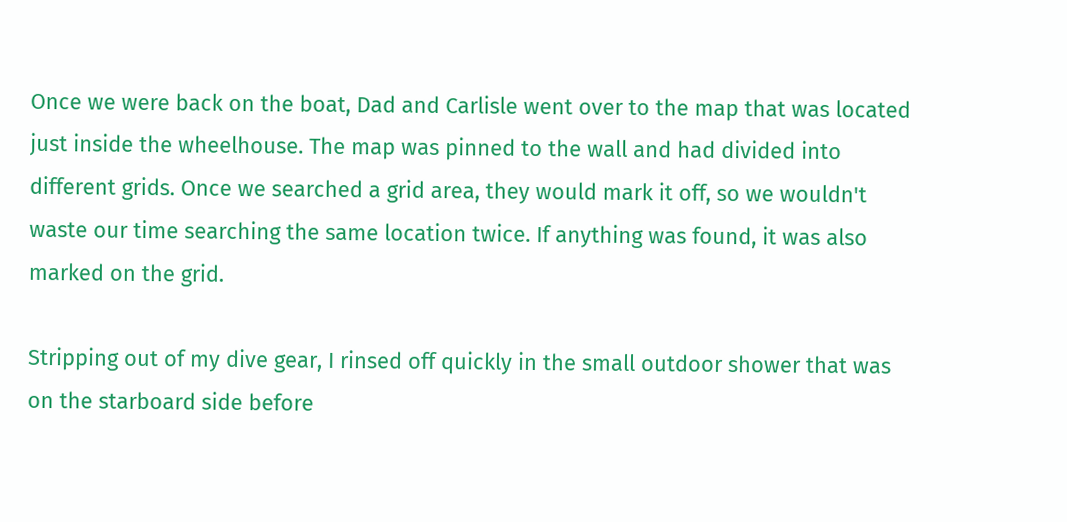Once we were back on the boat, Dad and Carlisle went over to the map that was located just inside the wheelhouse. The map was pinned to the wall and had divided into different grids. Once we searched a grid area, they would mark it off, so we wouldn't waste our time searching the same location twice. If anything was found, it was also marked on the grid.

Stripping out of my dive gear, I rinsed off quickly in the small outdoor shower that was on the starboard side before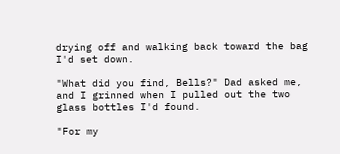drying off and walking back toward the bag I'd set down.

"What did you find, Bells?" Dad asked me, and I grinned when I pulled out the two glass bottles I'd found.

"For my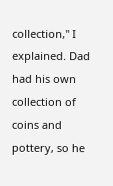collection," I explained. Dad had his own collection of coins and pottery, so he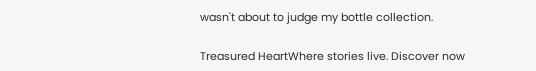wasn't about to judge my bottle collection.

Treasured HeartWhere stories live. Discover now